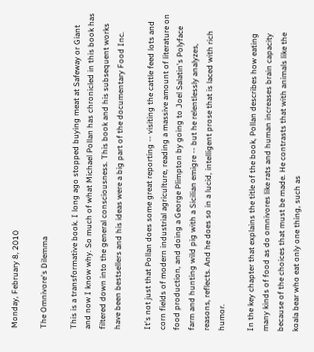Monday, February 8, 2010

The Omnivore's Dilemma

This is a transformative book. I long ago stopped buying meat at Safeway or Giant and now I know why. So much of what Michael Pollan has chronicled in this book has filtered down into the general consciousness. This book and his subsequent works have been bestsellers and his ideas were a big part of the documentary Food Inc.

It's not just that Pollan does some great reporting -- visiting the cattle feed lots and corn fields of modern industrial agriculture, reading a massive amount of literature on food production, and doing a George Plimpton by going to Joel Salatin's Polyface farm and hunting wild pig with a Sicilian emigre -- but he relentlessly analyzes, reasons, reflects. And he does so in a lucid, intelligent prose that is laced with rich humor.

In the key chapter that explains the title of the book, Pollan describes how eating many kinds of food as do omnivores like rats and human increases brain capacity because of the choices that must be made. He contrasts that with animals like the koala bear who eat only one thing, such as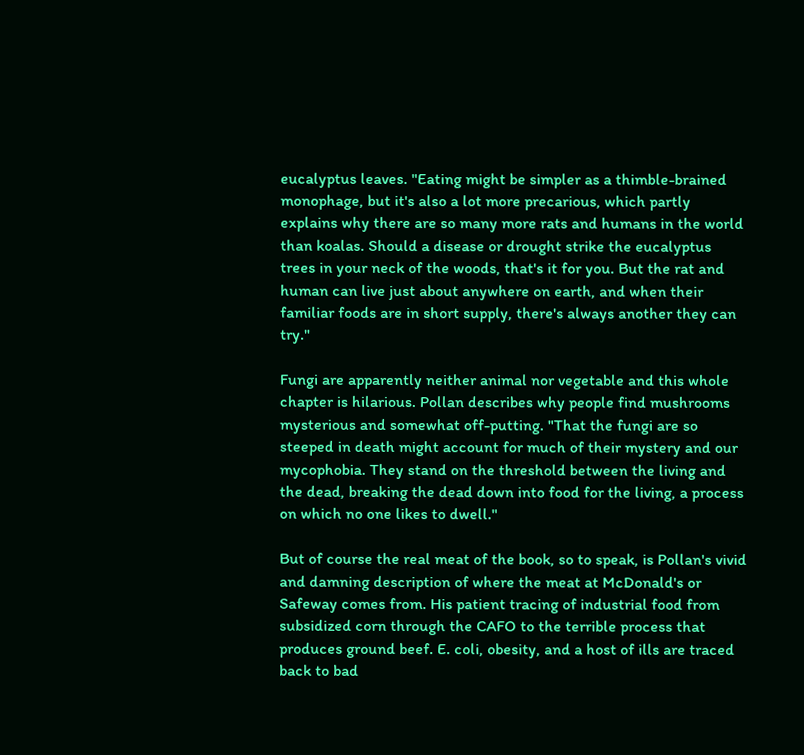eucalyptus leaves. "Eating might be simpler as a thimble-brained monophage, but it's also a lot more precarious, which partly explains why there are so many more rats and humans in the world than koalas. Should a disease or drought strike the eucalyptus trees in your neck of the woods, that's it for you. But the rat and human can live just about anywhere on earth, and when their familiar foods are in short supply, there's always another they can try."

Fungi are apparently neither animal nor vegetable and this whole chapter is hilarious. Pollan describes why people find mushrooms mysterious and somewhat off-putting. "That the fungi are so steeped in death might account for much of their mystery and our mycophobia. They stand on the threshold between the living and the dead, breaking the dead down into food for the living, a process on which no one likes to dwell."

But of course the real meat of the book, so to speak, is Pollan's vivid and damning description of where the meat at McDonald's or Safeway comes from. His patient tracing of industrial food from subsidized corn through the CAFO to the terrible process that produces ground beef. E. coli, obesity, and a host of ills are traced back to bad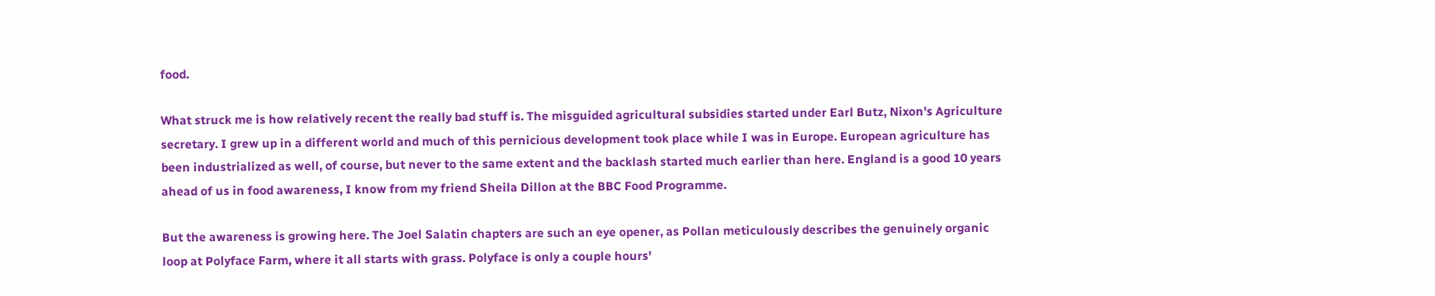food.

What struck me is how relatively recent the really bad stuff is. The misguided agricultural subsidies started under Earl Butz, Nixon's Agriculture secretary. I grew up in a different world and much of this pernicious development took place while I was in Europe. European agriculture has been industrialized as well, of course, but never to the same extent and the backlash started much earlier than here. England is a good 10 years ahead of us in food awareness, I know from my friend Sheila Dillon at the BBC Food Programme.

But the awareness is growing here. The Joel Salatin chapters are such an eye opener, as Pollan meticulously describes the genuinely organic loop at Polyface Farm, where it all starts with grass. Polyface is only a couple hours'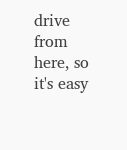drive from here, so it's easy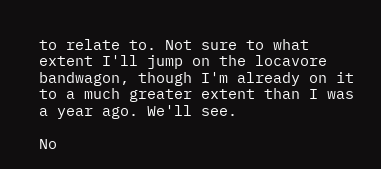to relate to. Not sure to what extent I'll jump on the locavore bandwagon, though I'm already on it to a much greater extent than I was a year ago. We'll see.

No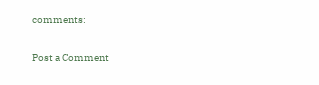comments:

Post a Comment